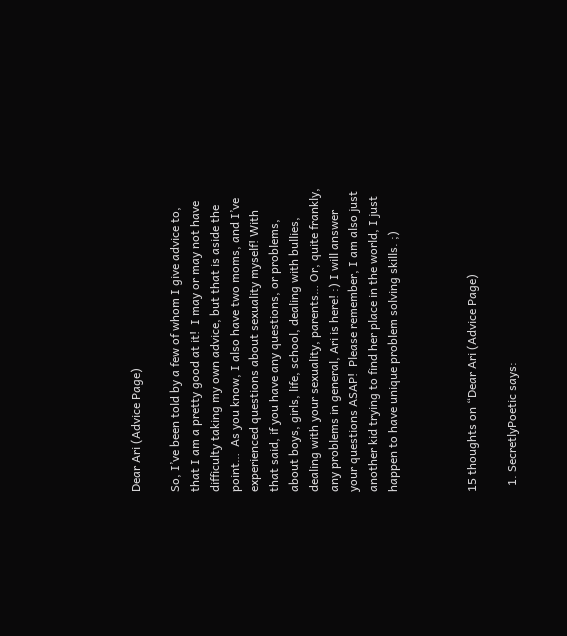Dear Ari (Advice Page)

So, I’ve been told by a few of whom I give advice to, that I am a pretty good at it!  I may or may not have difficulty taking my own advice, but that is aside the point…  As you know, I also have two moms, and I’ve experienced questions about sexuality myself! With that said, if you have any questions, or problems, about boys, girls, life, school, dealing with bullies, dealing with your sexuality, parents… Or, quite frankly, any problems in general, Ari is here! :) I will answer your questions ASAP!  Please remember, I am also just another kid trying to find her place in the world, I just happen to have unique problem solving skills. ;)



15 thoughts on “Dear Ari (Advice Page)

  1. SecretlyPoetic says: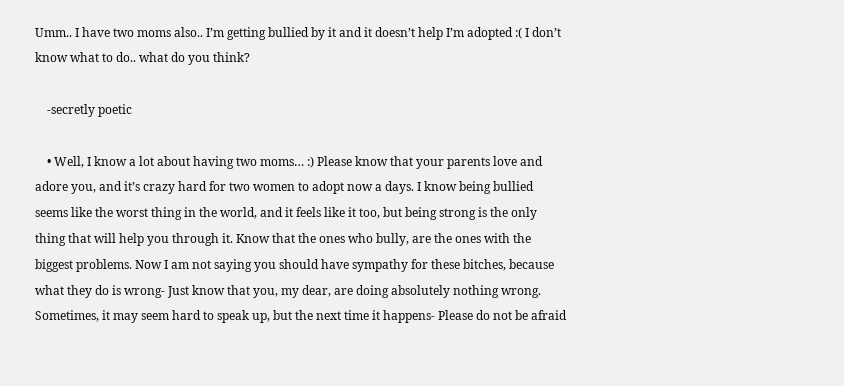Umm.. I have two moms also.. I’m getting bullied by it and it doesn’t help I’m adopted :( I don’t know what to do.. what do you think?

    -secretly poetic

    • Well, I know a lot about having two moms… :) Please know that your parents love and adore you, and it’s crazy hard for two women to adopt now a days. I know being bullied seems like the worst thing in the world, and it feels like it too, but being strong is the only thing that will help you through it. Know that the ones who bully, are the ones with the biggest problems. Now I am not saying you should have sympathy for these bitches, because what they do is wrong- Just know that you, my dear, are doing absolutely nothing wrong. Sometimes, it may seem hard to speak up, but the next time it happens- Please do not be afraid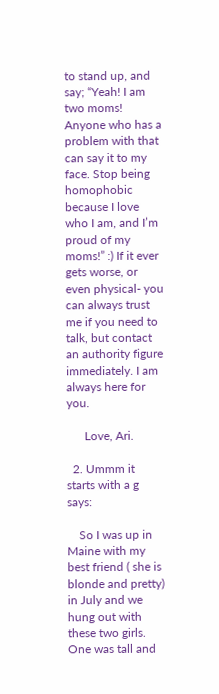to stand up, and say; “Yeah! I am two moms! Anyone who has a problem with that can say it to my face. Stop being homophobic because I love who I am, and I’m proud of my moms!” :) If it ever gets worse, or even physical- you can always trust me if you need to talk, but contact an authority figure immediately. I am always here for you.

      Love, Ari.

  2. Ummm it starts with a g says:

    So I was up in Maine with my best friend ( she is blonde and pretty) in July and we hung out with these two girls. One was tall and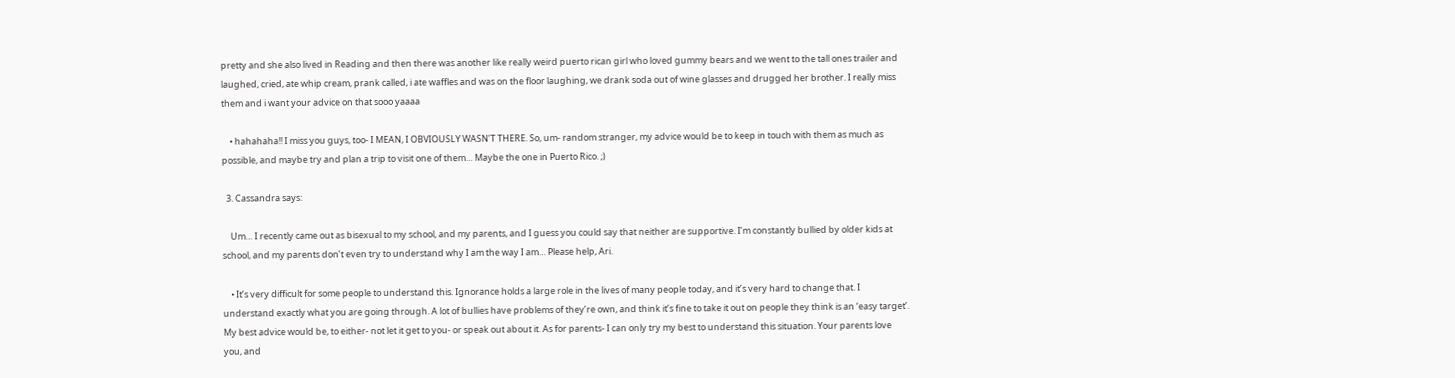pretty and she also lived in Reading and then there was another like really weird puerto rican girl who loved gummy bears and we went to the tall ones trailer and laughed, cried, ate whip cream, prank called, i ate waffles and was on the floor laughing, we drank soda out of wine glasses and drugged her brother. I really miss them and i want your advice on that sooo yaaaa

    • hahahaha!! I miss you guys, too- I MEAN, I OBVIOUSLY WASN’T THERE. So, um- random stranger, my advice would be to keep in touch with them as much as possible, and maybe try and plan a trip to visit one of them… Maybe the one in Puerto Rico. ;)

  3. Cassandra says:

    Um… I recently came out as bisexual to my school, and my parents, and I guess you could say that neither are supportive. I’m constantly bullied by older kids at school, and my parents don’t even try to understand why I am the way I am… Please help, Ari.

    • It’s very difficult for some people to understand this. Ignorance holds a large role in the lives of many people today, and it’s very hard to change that. I understand exactly what you are going through. A lot of bullies have problems of they’re own, and think it’s fine to take it out on people they think is an ‘easy target’. My best advice would be, to either- not let it get to you- or speak out about it. As for parents- I can only try my best to understand this situation. Your parents love you, and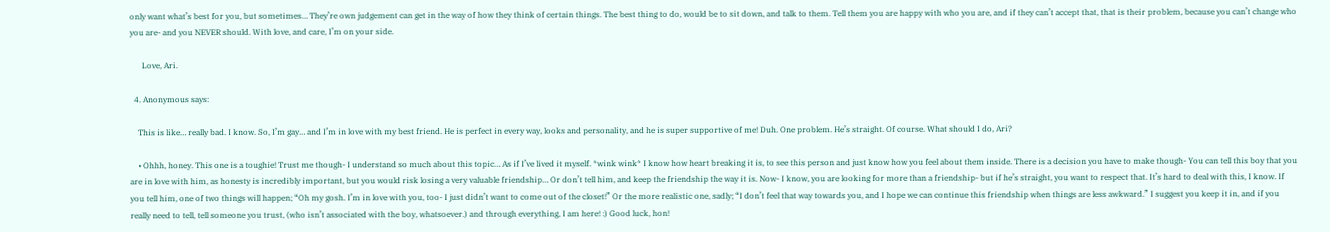only want what’s best for you, but sometimes… They’re own judgement can get in the way of how they think of certain things. The best thing to do, would be to sit down, and talk to them. Tell them you are happy with who you are, and if they can’t accept that, that is their problem, because you can’t change who you are- and you NEVER should. With love, and care, I’m on your side.

      Love, Ari.

  4. Anonymous says:

    This is like… really bad. I know. So, I’m gay… and I’m in love with my best friend. He is perfect in every way, looks and personality, and he is super supportive of me! Duh. One problem. He’s straight. Of course. What should I do, Ari?

    • Ohhh, honey. This one is a toughie! Trust me though- I understand so much about this topic… As if I’ve lived it myself. *wink wink* I know how heart breaking it is, to see this person and just know how you feel about them inside. There is a decision you have to make though- You can tell this boy that you are in love with him, as honesty is incredibly important, but you would risk losing a very valuable friendship… Or don’t tell him, and keep the friendship the way it is. Now- I know, you are looking for more than a friendship- but if he’s straight, you want to respect that. It’s hard to deal with this, I know. If you tell him, one of two things will happen; “Oh my gosh. I’m in love with you, too- I just didn’t want to come out of the closet!” Or the more realistic one, sadly; “I don’t feel that way towards you, and I hope we can continue this friendship when things are less awkward.” I suggest you keep it in, and if you really need to tell, tell someone you trust, (who isn’t associated with the boy, whatsoever.) and through everything, I am here! :) Good luck, hon!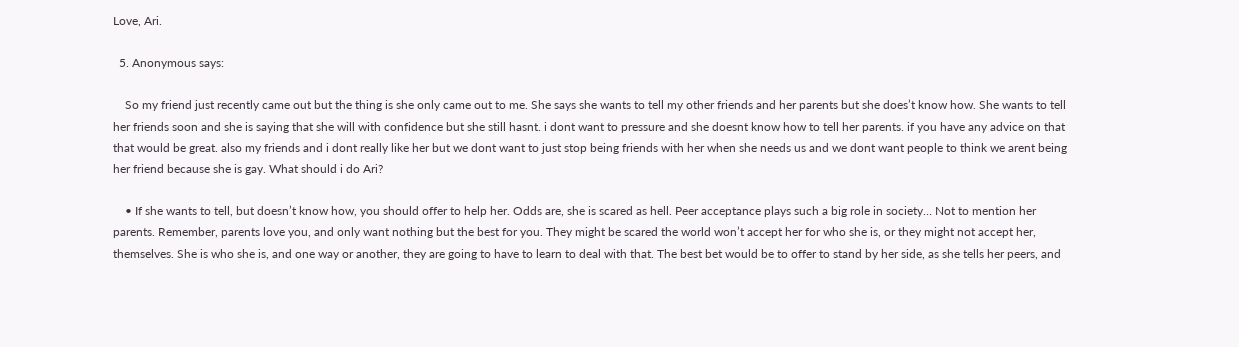Love, Ari.

  5. Anonymous says:

    So my friend just recently came out but the thing is she only came out to me. She says she wants to tell my other friends and her parents but she does’t know how. She wants to tell her friends soon and she is saying that she will with confidence but she still hasnt. i dont want to pressure and she doesnt know how to tell her parents. if you have any advice on that that would be great. also my friends and i dont really like her but we dont want to just stop being friends with her when she needs us and we dont want people to think we arent being her friend because she is gay. What should i do Ari?

    • If she wants to tell, but doesn’t know how, you should offer to help her. Odds are, she is scared as hell. Peer acceptance plays such a big role in society… Not to mention her parents. Remember, parents love you, and only want nothing but the best for you. They might be scared the world won’t accept her for who she is, or they might not accept her, themselves. She is who she is, and one way or another, they are going to have to learn to deal with that. The best bet would be to offer to stand by her side, as she tells her peers, and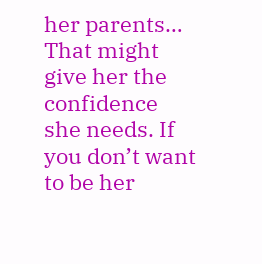her parents… That might give her the confidence she needs. If you don’t want to be her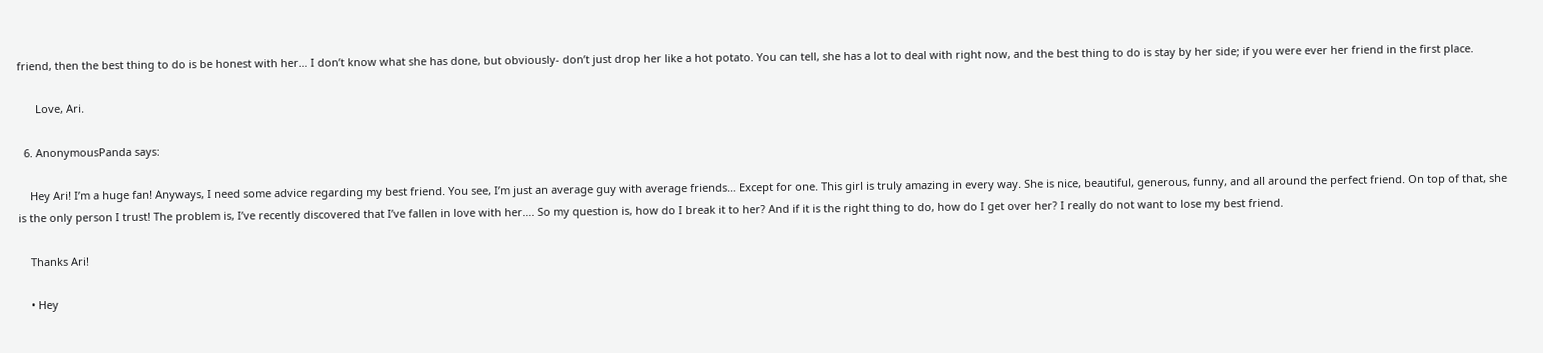friend, then the best thing to do is be honest with her… I don’t know what she has done, but obviously- don’t just drop her like a hot potato. You can tell, she has a lot to deal with right now, and the best thing to do is stay by her side; if you were ever her friend in the first place.

      Love, Ari.

  6. AnonymousPanda says:

    Hey Ari! I’m a huge fan! Anyways, I need some advice regarding my best friend. You see, I’m just an average guy with average friends… Except for one. This girl is truly amazing in every way. She is nice, beautiful, generous, funny, and all around the perfect friend. On top of that, she is the only person I trust! The problem is, I’ve recently discovered that I’ve fallen in love with her…. So my question is, how do I break it to her? And if it is the right thing to do, how do I get over her? I really do not want to lose my best friend.

    Thanks Ari!

    • Hey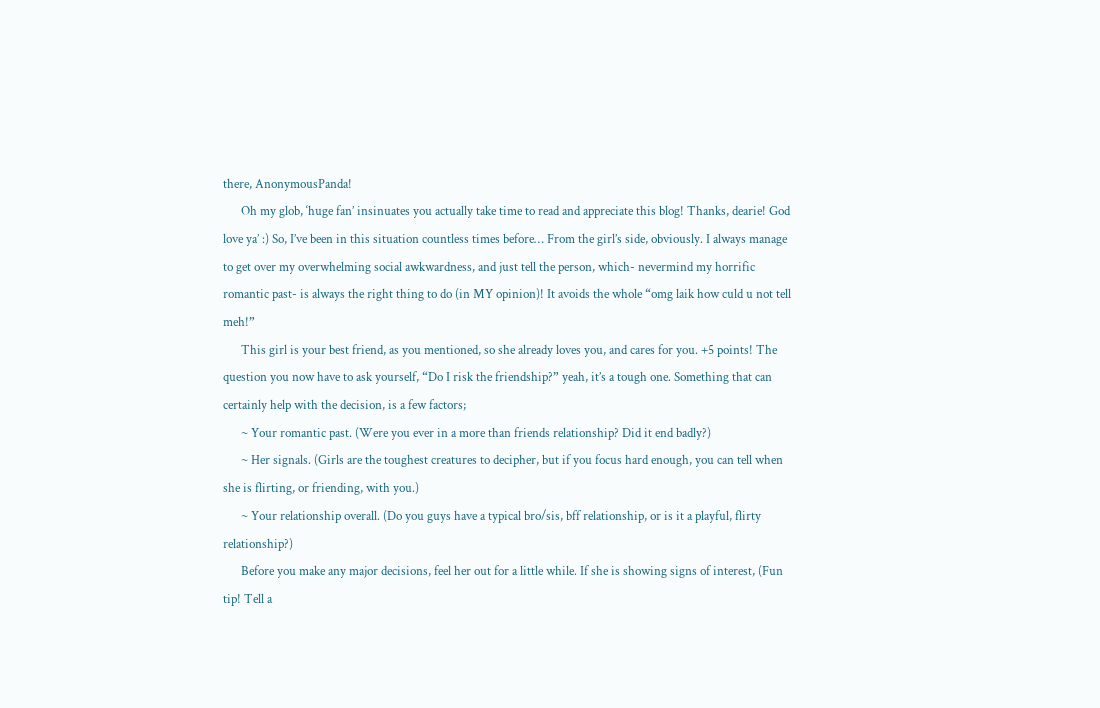there, AnonymousPanda!
      Oh my glob, ‘huge fan’ insinuates you actually take time to read and appreciate this blog! Thanks, dearie! God love ya’ :) So, I’ve been in this situation countless times before… From the girl’s side, obviously. I always manage to get over my overwhelming social awkwardness, and just tell the person, which- nevermind my horrific romantic past- is always the right thing to do (in MY opinion)! It avoids the whole “omg laik how culd u not tell meh!”
      This girl is your best friend, as you mentioned, so she already loves you, and cares for you. +5 points! The question you now have to ask yourself, “Do I risk the friendship?” yeah, it’s a tough one. Something that can certainly help with the decision, is a few factors;
      ~ Your romantic past. (Were you ever in a more than friends relationship? Did it end badly?)
      ~ Her signals. (Girls are the toughest creatures to decipher, but if you focus hard enough, you can tell when she is flirting, or friending, with you.)
      ~ Your relationship overall. (Do you guys have a typical bro/sis, bff relationship, or is it a playful, flirty relationship?)
      Before you make any major decisions, feel her out for a little while. If she is showing signs of interest, (Fun tip! Tell a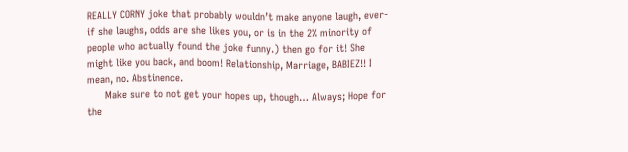REALLY CORNY joke that probably wouldn’t make anyone laugh, ever- if she laughs, odds are she likes you, or is in the 2% minority of people who actually found the joke funny.) then go for it! She might like you back, and boom! Relationship, Marriage, BABIEZ!! I mean, no. Abstinence.
      Make sure to not get your hopes up, though… Always; Hope for the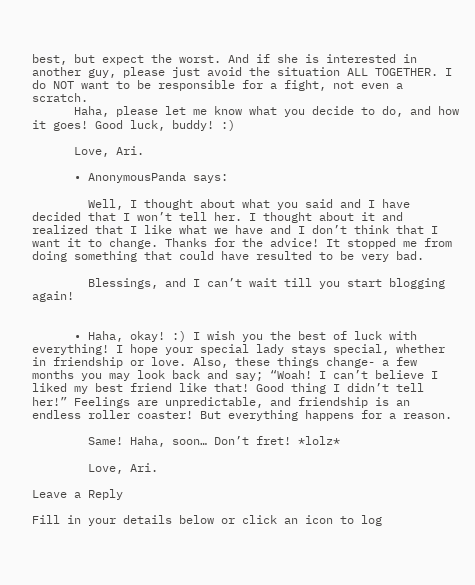best, but expect the worst. And if she is interested in another guy, please just avoid the situation ALL TOGETHER. I do NOT want to be responsible for a fight, not even a scratch.
      Haha, please let me know what you decide to do, and how it goes! Good luck, buddy! :)

      Love, Ari.

      • AnonymousPanda says:

        Well, I thought about what you said and I have decided that I won’t tell her. I thought about it and realized that I like what we have and I don’t think that I want it to change. Thanks for the advice! It stopped me from doing something that could have resulted to be very bad.

        Blessings, and I can’t wait till you start blogging again!


      • Haha, okay! :) I wish you the best of luck with everything! I hope your special lady stays special, whether in friendship or love. Also, these things change- a few months you may look back and say; “Woah! I can’t believe I liked my best friend like that! Good thing I didn’t tell her!” Feelings are unpredictable, and friendship is an endless roller coaster! But everything happens for a reason.

        Same! Haha, soon… Don’t fret! *lolz*

        Love, Ari.

Leave a Reply

Fill in your details below or click an icon to log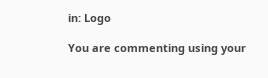in: Logo

You are commenting using your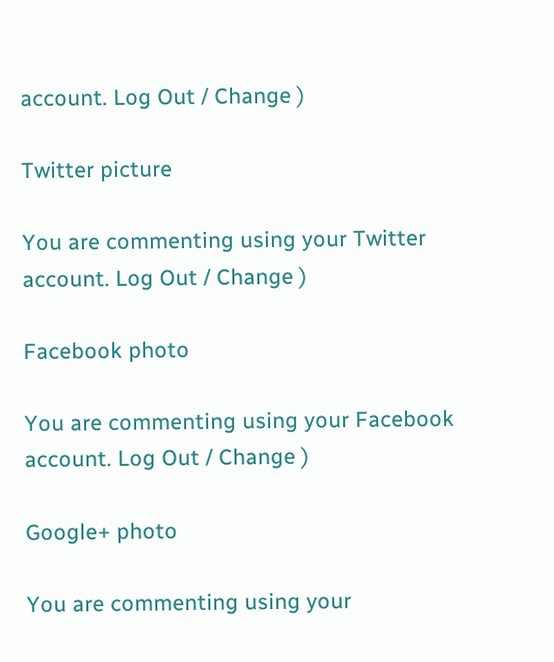account. Log Out / Change )

Twitter picture

You are commenting using your Twitter account. Log Out / Change )

Facebook photo

You are commenting using your Facebook account. Log Out / Change )

Google+ photo

You are commenting using your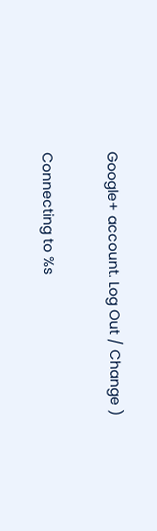Google+ account. Log Out / Change )

Connecting to %s